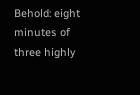Behold: eight minutes of three highly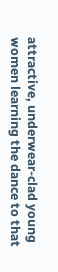attractive, underwear-clad young women learning the dance to that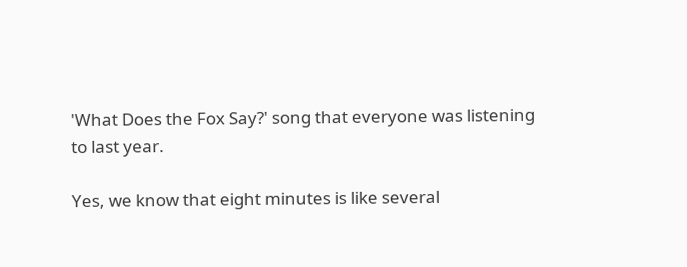'What Does the Fox Say?' song that everyone was listening to last year.

Yes, we know that eight minutes is like several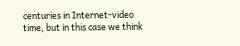centuries in Internet-video time, but in this case we think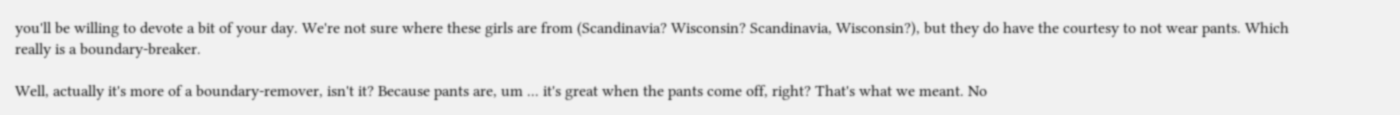you'll be willing to devote a bit of your day. We're not sure where these girls are from (Scandinavia? Wisconsin? Scandinavia, Wisconsin?), but they do have the courtesy to not wear pants. Which really is a boundary-breaker.

Well, actually it's more of a boundary-remover, isn't it? Because pants are, um ... it's great when the pants come off, right? That's what we meant. No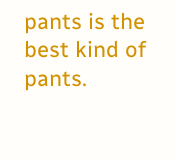pants is the best kind of pants.